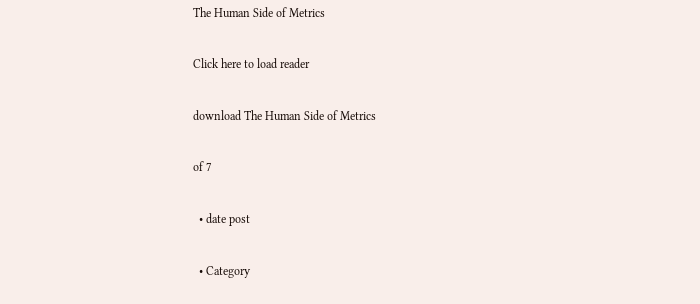The Human Side of Metrics

Click here to load reader

download The Human Side of Metrics

of 7

  • date post

  • Category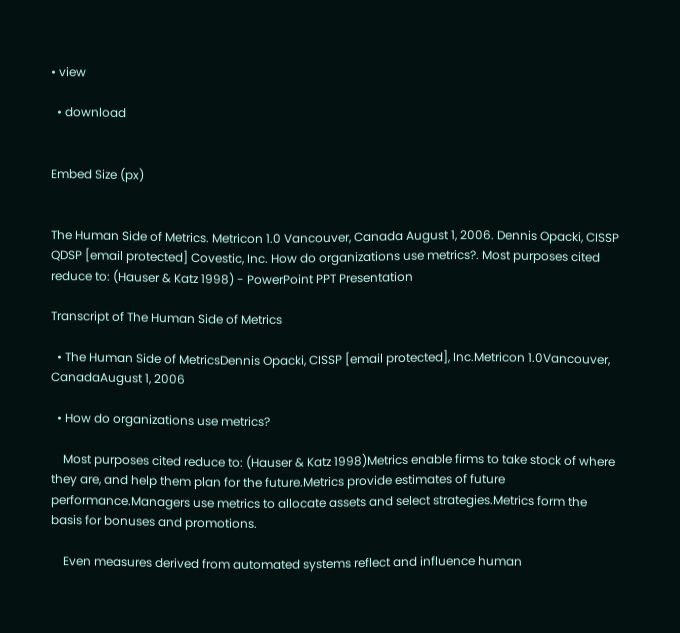• view

  • download


Embed Size (px)


The Human Side of Metrics. Metricon 1.0 Vancouver, Canada August 1, 2006. Dennis Opacki, CISSP QDSP [email protected] Covestic, Inc. How do organizations use metrics?. Most purposes cited reduce to: (Hauser & Katz 1998) - PowerPoint PPT Presentation

Transcript of The Human Side of Metrics

  • The Human Side of MetricsDennis Opacki, CISSP [email protected], Inc.Metricon 1.0Vancouver, CanadaAugust 1, 2006

  • How do organizations use metrics?

    Most purposes cited reduce to: (Hauser & Katz 1998)Metrics enable firms to take stock of where they are, and help them plan for the future.Metrics provide estimates of future performance.Managers use metrics to allocate assets and select strategies.Metrics form the basis for bonuses and promotions.

    Even measures derived from automated systems reflect and influence human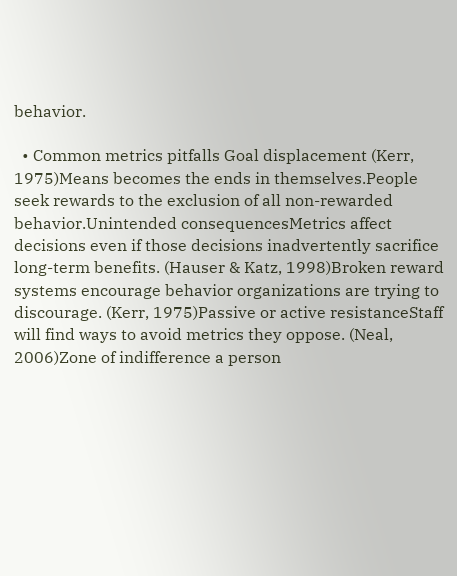behavior.

  • Common metrics pitfalls Goal displacement (Kerr, 1975)Means becomes the ends in themselves.People seek rewards to the exclusion of all non-rewarded behavior.Unintended consequencesMetrics affect decisions even if those decisions inadvertently sacrifice long-term benefits. (Hauser & Katz, 1998)Broken reward systems encourage behavior organizations are trying to discourage. (Kerr, 1975)Passive or active resistanceStaff will find ways to avoid metrics they oppose. (Neal, 2006)Zone of indifference a person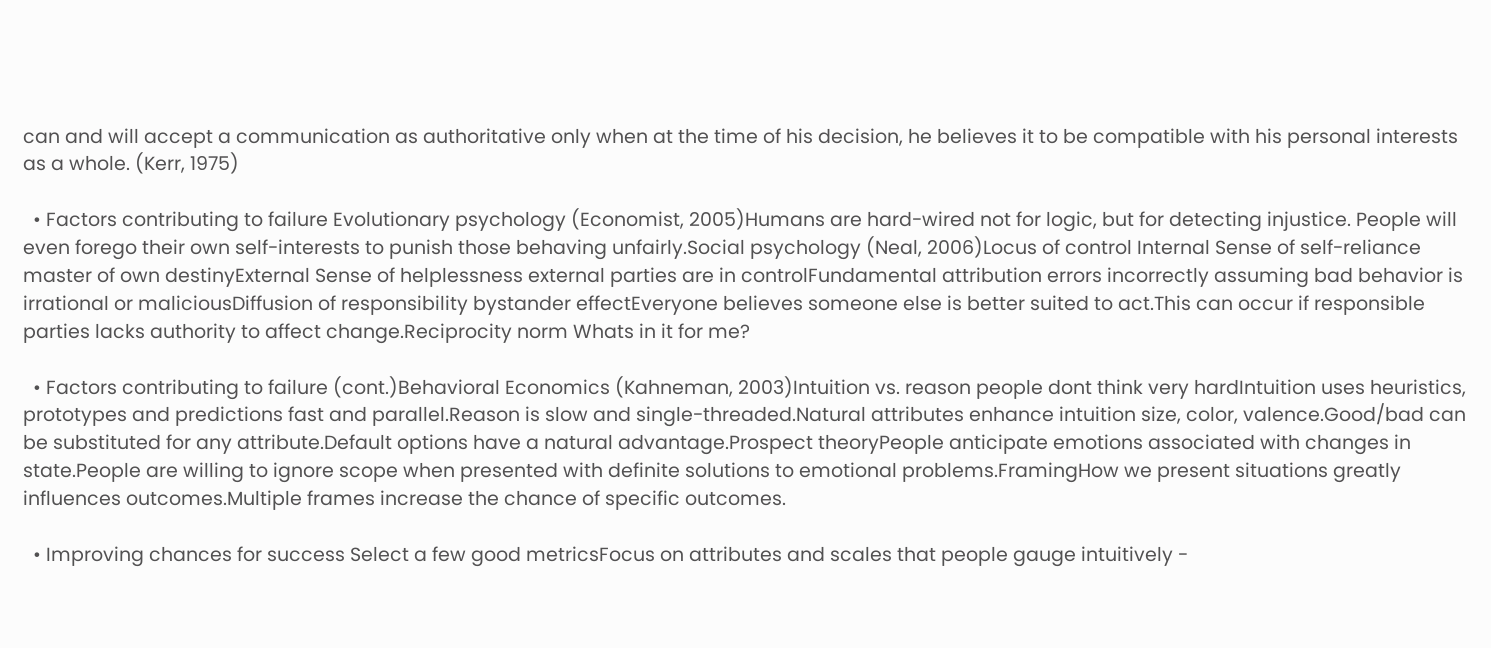can and will accept a communication as authoritative only when at the time of his decision, he believes it to be compatible with his personal interests as a whole. (Kerr, 1975)

  • Factors contributing to failure Evolutionary psychology (Economist, 2005)Humans are hard-wired not for logic, but for detecting injustice. People will even forego their own self-interests to punish those behaving unfairly.Social psychology (Neal, 2006)Locus of control Internal Sense of self-reliance master of own destinyExternal Sense of helplessness external parties are in controlFundamental attribution errors incorrectly assuming bad behavior is irrational or maliciousDiffusion of responsibility bystander effectEveryone believes someone else is better suited to act.This can occur if responsible parties lacks authority to affect change.Reciprocity norm Whats in it for me?

  • Factors contributing to failure (cont.)Behavioral Economics (Kahneman, 2003)Intuition vs. reason people dont think very hardIntuition uses heuristics, prototypes and predictions fast and parallel.Reason is slow and single-threaded.Natural attributes enhance intuition size, color, valence.Good/bad can be substituted for any attribute.Default options have a natural advantage.Prospect theoryPeople anticipate emotions associated with changes in state.People are willing to ignore scope when presented with definite solutions to emotional problems.FramingHow we present situations greatly influences outcomes.Multiple frames increase the chance of specific outcomes.

  • Improving chances for success Select a few good metricsFocus on attributes and scales that people gauge intuitively -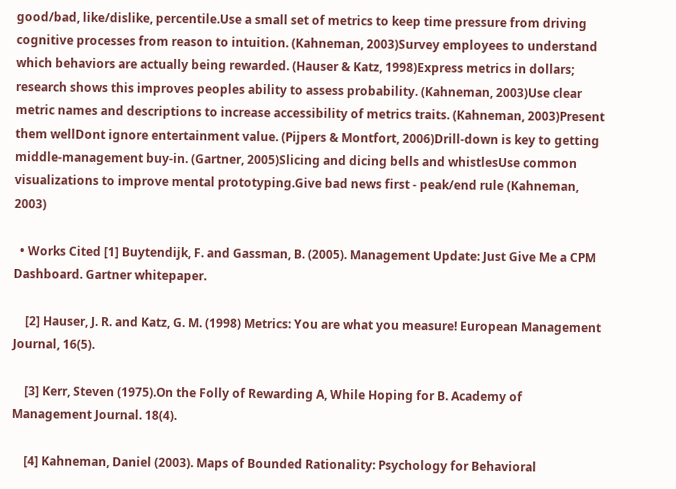good/bad, like/dislike, percentile.Use a small set of metrics to keep time pressure from driving cognitive processes from reason to intuition. (Kahneman, 2003)Survey employees to understand which behaviors are actually being rewarded. (Hauser & Katz, 1998)Express metrics in dollars; research shows this improves peoples ability to assess probability. (Kahneman, 2003)Use clear metric names and descriptions to increase accessibility of metrics traits. (Kahneman, 2003)Present them wellDont ignore entertainment value. (Pijpers & Montfort, 2006)Drill-down is key to getting middle-management buy-in. (Gartner, 2005)Slicing and dicing bells and whistlesUse common visualizations to improve mental prototyping.Give bad news first - peak/end rule (Kahneman, 2003)

  • Works Cited [1] Buytendijk, F. and Gassman, B. (2005). Management Update: Just Give Me a CPM Dashboard. Gartner whitepaper.

    [2] Hauser, J. R. and Katz, G. M. (1998) Metrics: You are what you measure! European Management Journal, 16(5).

    [3] Kerr, Steven (1975).On the Folly of Rewarding A, While Hoping for B. Academy of Management Journal. 18(4).

    [4] Kahneman, Daniel (2003). Maps of Bounded Rationality: Psychology for Behavioral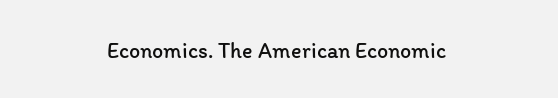Economics. The American Economic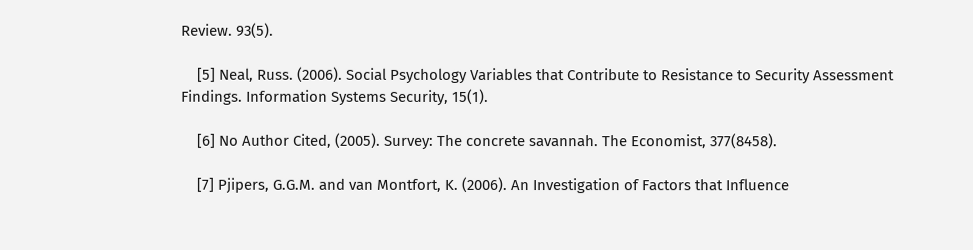Review. 93(5).

    [5] Neal, Russ. (2006). Social Psychology Variables that Contribute to Resistance to Security Assessment Findings. Information Systems Security, 15(1).

    [6] No Author Cited, (2005). Survey: The concrete savannah. The Economist, 377(8458).

    [7] Pjipers, G.G.M. and van Montfort, K. (2006). An Investigation of Factors that Influence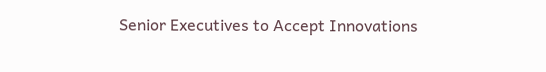Senior Executives to Accept Innovations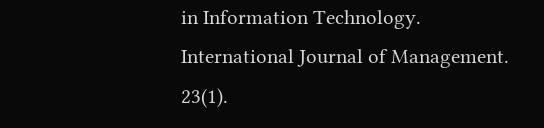in Information Technology. International Journal of Management. 23(1).